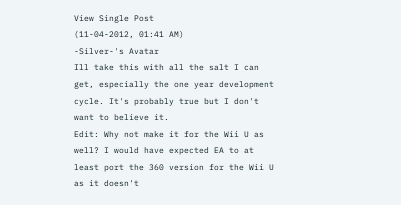View Single Post
(11-04-2012, 01:41 AM)
-Silver-'s Avatar
Ill take this with all the salt I can get, especially the one year development cycle. It's probably true but I don't want to believe it.
Edit: Why not make it for the Wii U as well? I would have expected EA to at least port the 360 version for the Wii U as it doesn't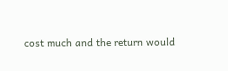cost much and the return would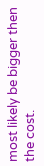most likely be bigger then the cost.